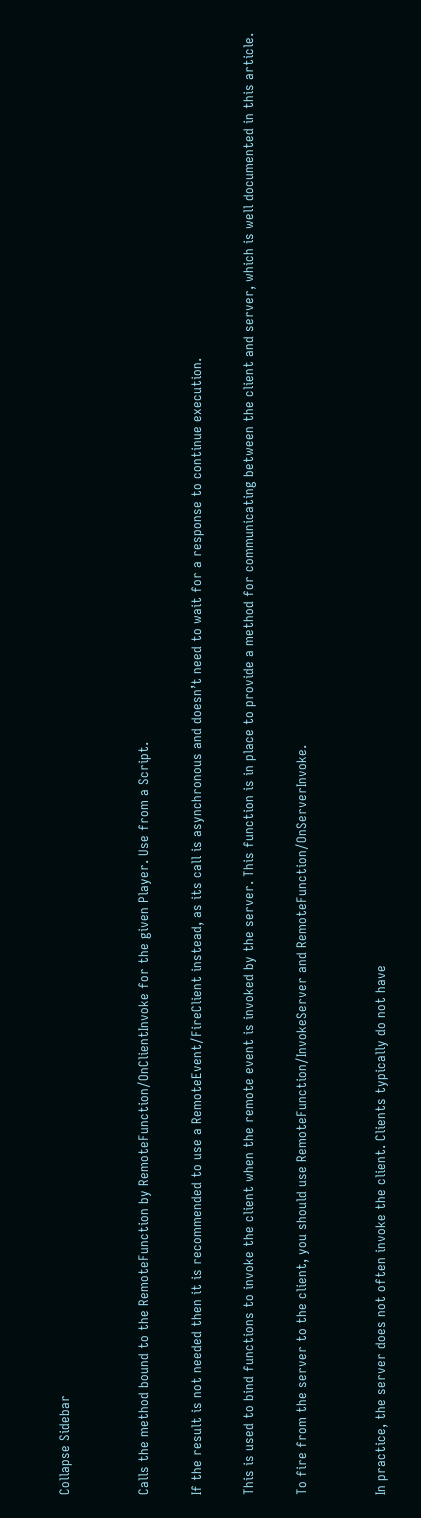Collapse Sidebar


Calls the method bound to the RemoteFunction by RemoteFunction/OnClientInvoke for the given Player. Use from a Script.

If the result is not needed then it is recommended to use a RemoteEvent/FireClient instead, as its call is asynchronous and doesn’t need to wait for a response to continue execution.

This is used to bind functions to invoke the client when the remote event is invoked by the server. This function is in place to provide a method for communicating between the client and server, which is well documented in this article.

To fire from the server to the client, you should use RemoteFunction/InvokeServer and RemoteFunction/OnServerInvoke.


In practice, the server does not often invoke the client. Clients typically do not have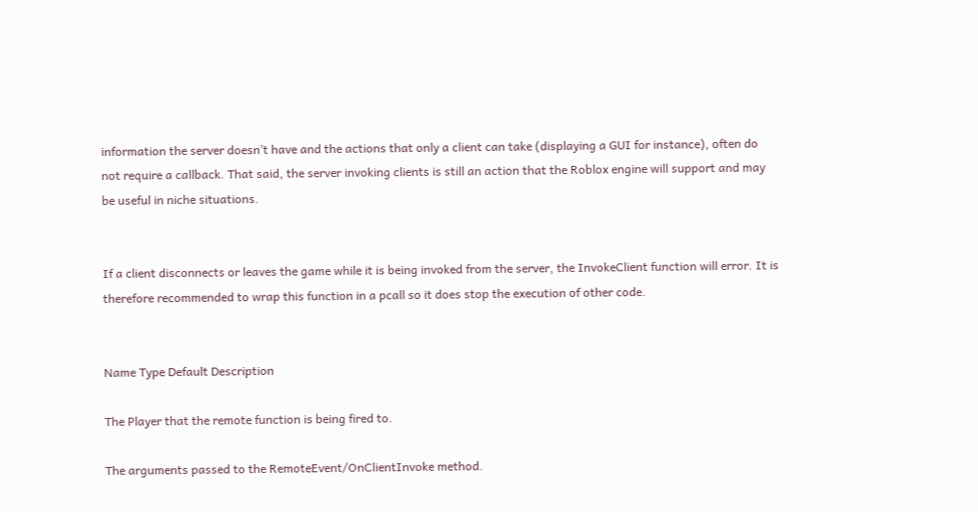information the server doesn’t have and the actions that only a client can take (displaying a GUI for instance), often do not require a callback. That said, the server invoking clients is still an action that the Roblox engine will support and may be useful in niche situations.


If a client disconnects or leaves the game while it is being invoked from the server, the InvokeClient function will error. It is therefore recommended to wrap this function in a pcall so it does stop the execution of other code.


Name Type Default Description

The Player that the remote function is being fired to.

The arguments passed to the RemoteEvent/OnClientInvoke method.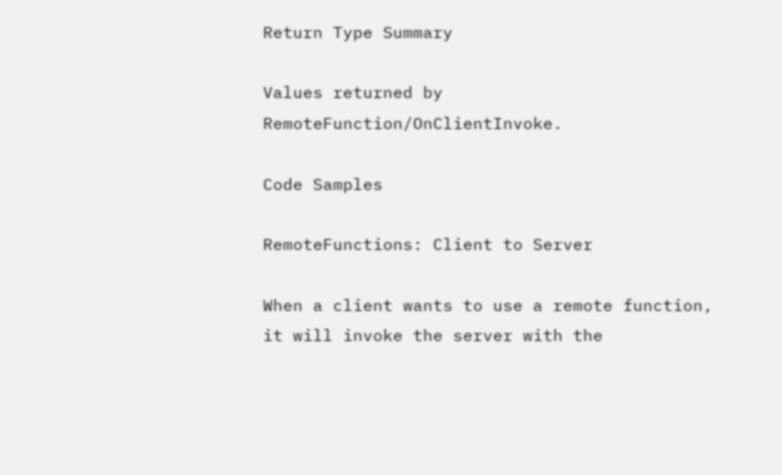Return Type Summary

Values returned by RemoteFunction/OnClientInvoke.

Code Samples

RemoteFunctions: Client to Server

When a client wants to use a remote function, it will invoke the server with the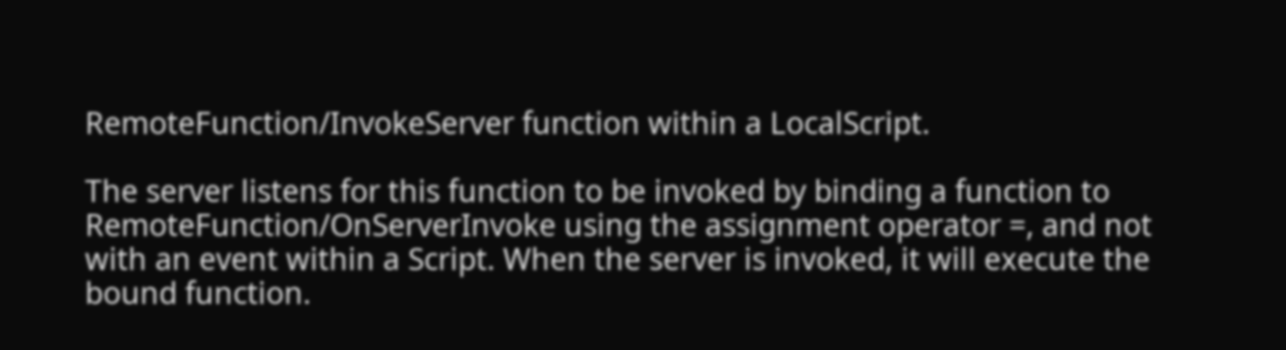RemoteFunction/InvokeServer function within a LocalScript.

The server listens for this function to be invoked by binding a function to RemoteFunction/OnServerInvoke using the assignment operator =, and not with an event within a Script. When the server is invoked, it will execute the bound function.